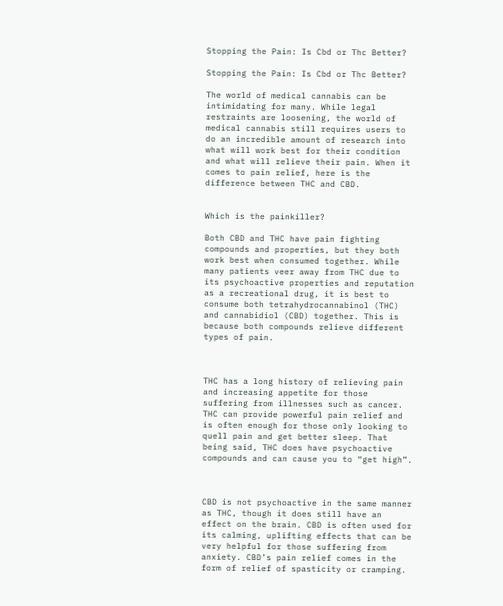Stopping the Pain: Is Cbd or Thc Better?

Stopping the Pain: Is Cbd or Thc Better?

The world of medical cannabis can be intimidating for many. While legal restraints are loosening, the world of medical cannabis still requires users to do an incredible amount of research into what will work best for their condition and what will relieve their pain. When it comes to pain relief, here is the difference between THC and CBD.


Which is the painkiller?

Both CBD and THC have pain fighting compounds and properties, but they both work best when consumed together. While many patients veer away from THC due to its psychoactive properties and reputation as a recreational drug, it is best to consume both tetrahydrocannabinol (THC) and cannabidiol (CBD) together. This is because both compounds relieve different types of pain.



THC has a long history of relieving pain and increasing appetite for those suffering from illnesses such as cancer. THC can provide powerful pain relief and is often enough for those only looking to quell pain and get better sleep. That being said, THC does have psychoactive compounds and can cause you to “get high”.



CBD is not psychoactive in the same manner as THC, though it does still have an effect on the brain. CBD is often used for its calming, uplifting effects that can be very helpful for those suffering from anxiety. CBD’s pain relief comes in the form of relief of spasticity or cramping.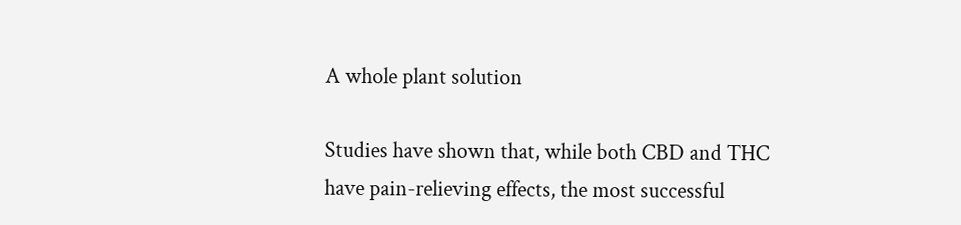A whole plant solution

Studies have shown that, while both CBD and THC have pain-relieving effects, the most successful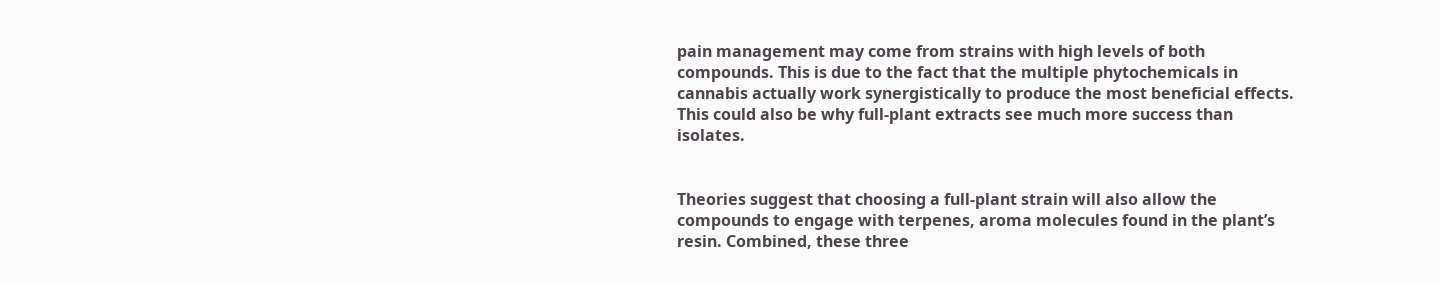pain management may come from strains with high levels of both compounds. This is due to the fact that the multiple phytochemicals in cannabis actually work synergistically to produce the most beneficial effects. This could also be why full-plant extracts see much more success than isolates.


Theories suggest that choosing a full-plant strain will also allow the compounds to engage with terpenes, aroma molecules found in the plant’s resin. Combined, these three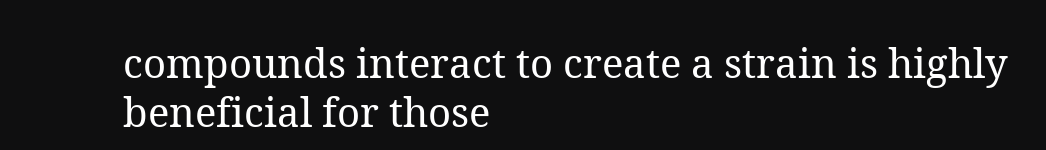compounds interact to create a strain is highly beneficial for those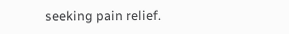seeking pain relief.